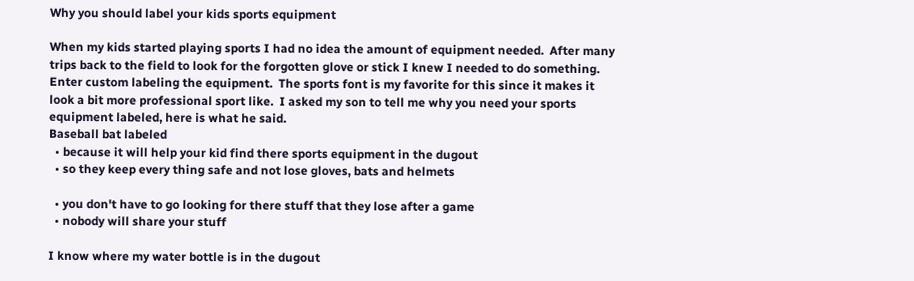Why you should label your kids sports equipment

When my kids started playing sports I had no idea the amount of equipment needed.  After many trips back to the field to look for the forgotten glove or stick I knew I needed to do something. Enter custom labeling the equipment.  The sports font is my favorite for this since it makes it look a bit more professional sport like.  I asked my son to tell me why you need your sports equipment labeled, here is what he said.
Baseball bat labeled
  • because it will help your kid find there sports equipment in the dugout
  • so they keep every thing safe and not lose gloves, bats and helmets

  • you don't have to go looking for there stuff that they lose after a game
  • nobody will share your stuff

I know where my water bottle is in the dugout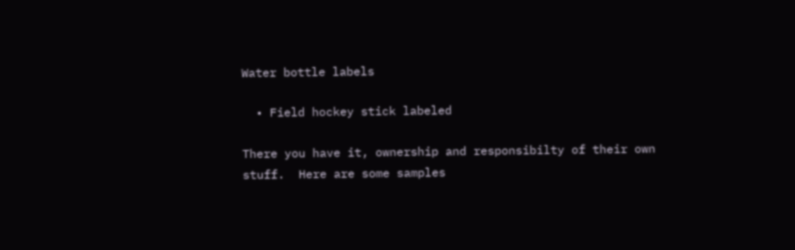Water bottle labels

  • Field hockey stick labeled

There you have it, ownership and responsibilty of their own stuff.  Here are some samples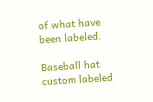of what have been labeled.

Baseball hat custom labeled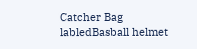Catcher Bag labledBasball helmet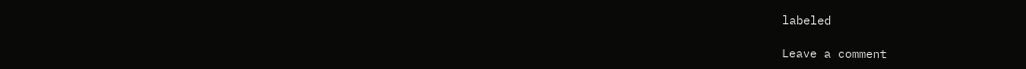labeled

Leave a comment